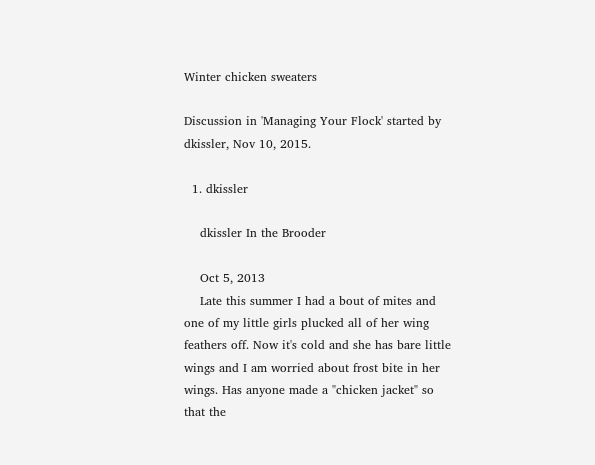Winter chicken sweaters

Discussion in 'Managing Your Flock' started by dkissler, Nov 10, 2015.

  1. dkissler

    dkissler In the Brooder

    Oct 5, 2013
    Late this summer I had a bout of mites and one of my little girls plucked all of her wing feathers off. Now it's cold and she has bare little wings and I am worried about frost bite in her wings. Has anyone made a "chicken jacket" so that the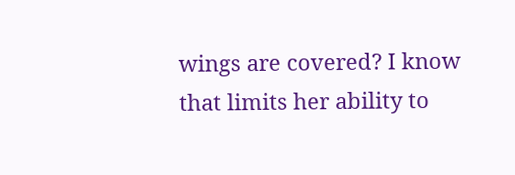wings are covered? I know that limits her ability to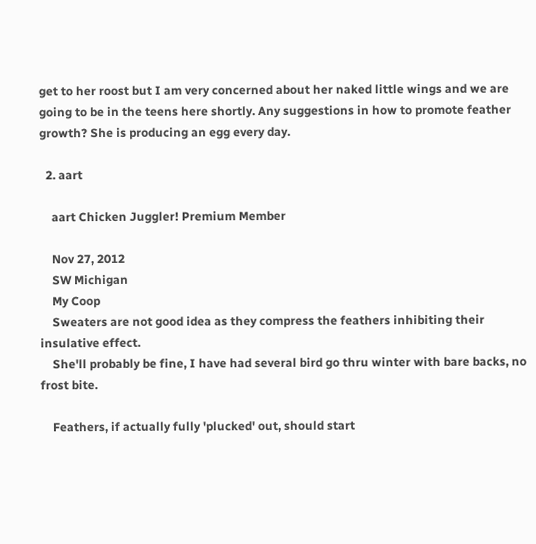get to her roost but I am very concerned about her naked little wings and we are going to be in the teens here shortly. Any suggestions in how to promote feather growth? She is producing an egg every day.

  2. aart

    aart Chicken Juggler! Premium Member

    Nov 27, 2012
    SW Michigan
    My Coop
    Sweaters are not good idea as they compress the feathers inhibiting their insulative effect.
    She'll probably be fine, I have had several bird go thru winter with bare backs, no frost bite.

    Feathers, if actually fully 'plucked' out, should start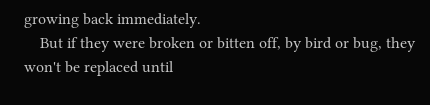growing back immediately.
    But if they were broken or bitten off, by bird or bug, they won't be replaced until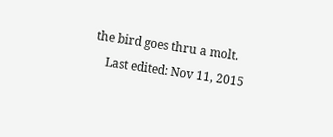the bird goes thru a molt.
    Last edited: Nov 11, 2015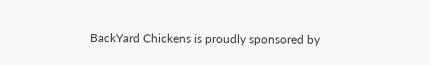BackYard Chickens is proudly sponsored by